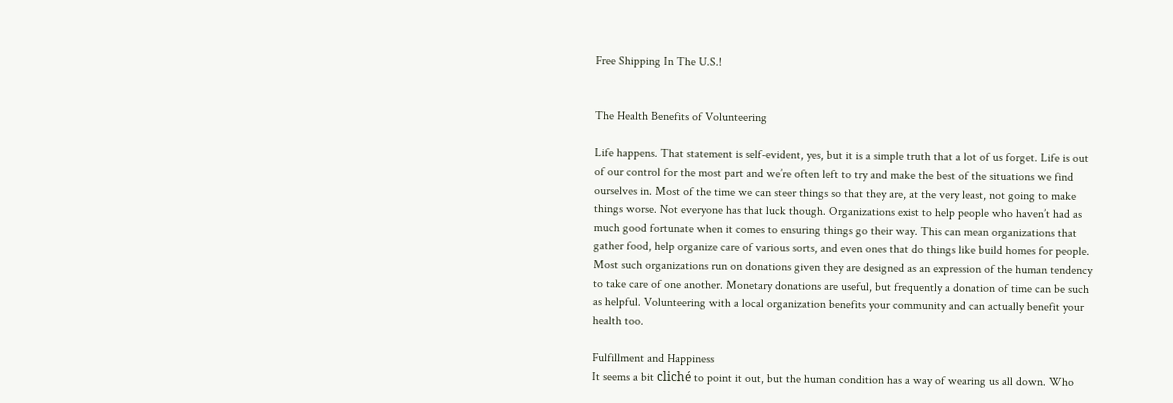Free Shipping In The U.S.!


The Health Benefits of Volunteering

Life happens. That statement is self-evident, yes, but it is a simple truth that a lot of us forget. Life is out of our control for the most part and we’re often left to try and make the best of the situations we find ourselves in. Most of the time we can steer things so that they are, at the very least, not going to make things worse. Not everyone has that luck though. Organizations exist to help people who haven’t had as much good fortunate when it comes to ensuring things go their way. This can mean organizations that gather food, help organize care of various sorts, and even ones that do things like build homes for people. Most such organizations run on donations given they are designed as an expression of the human tendency to take care of one another. Monetary donations are useful, but frequently a donation of time can be such as helpful. Volunteering with a local organization benefits your community and can actually benefit your health too.

Fulfillment and Happiness
It seems a bit cliché to point it out, but the human condition has a way of wearing us all down. Who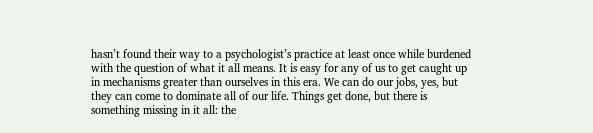hasn’t found their way to a psychologist’s practice at least once while burdened with the question of what it all means. It is easy for any of us to get caught up in mechanisms greater than ourselves in this era. We can do our jobs, yes, but they can come to dominate all of our life. Things get done, but there is something missing in it all: the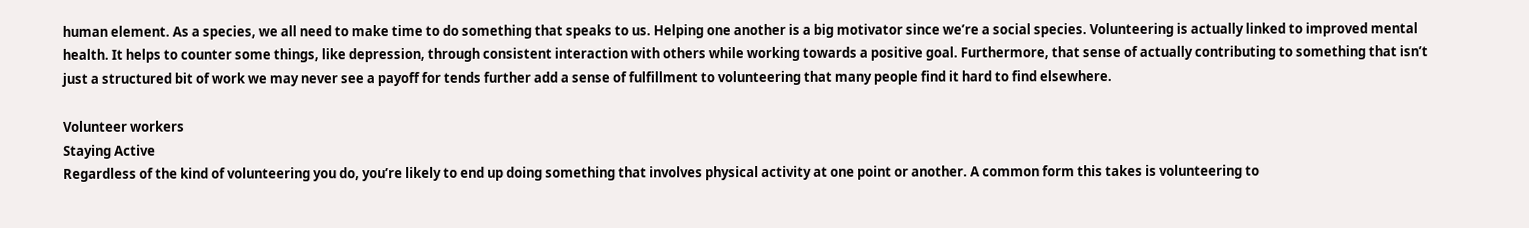human element. As a species, we all need to make time to do something that speaks to us. Helping one another is a big motivator since we’re a social species. Volunteering is actually linked to improved mental health. It helps to counter some things, like depression, through consistent interaction with others while working towards a positive goal. Furthermore, that sense of actually contributing to something that isn’t just a structured bit of work we may never see a payoff for tends further add a sense of fulfillment to volunteering that many people find it hard to find elsewhere.

Volunteer workers
Staying Active
Regardless of the kind of volunteering you do, you’re likely to end up doing something that involves physical activity at one point or another. A common form this takes is volunteering to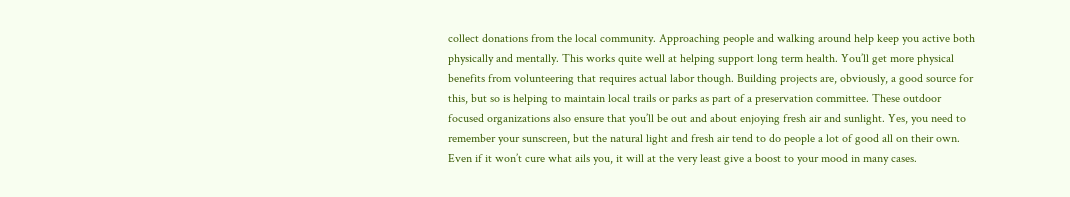collect donations from the local community. Approaching people and walking around help keep you active both physically and mentally. This works quite well at helping support long term health. You’ll get more physical benefits from volunteering that requires actual labor though. Building projects are, obviously, a good source for this, but so is helping to maintain local trails or parks as part of a preservation committee. These outdoor focused organizations also ensure that you’ll be out and about enjoying fresh air and sunlight. Yes, you need to remember your sunscreen, but the natural light and fresh air tend to do people a lot of good all on their own. Even if it won’t cure what ails you, it will at the very least give a boost to your mood in many cases.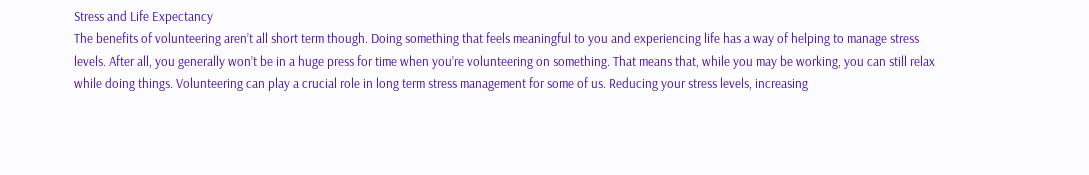Stress and Life Expectancy
The benefits of volunteering aren’t all short term though. Doing something that feels meaningful to you and experiencing life has a way of helping to manage stress levels. After all, you generally won’t be in a huge press for time when you’re volunteering on something. That means that, while you may be working, you can still relax while doing things. Volunteering can play a crucial role in long term stress management for some of us. Reducing your stress levels, increasing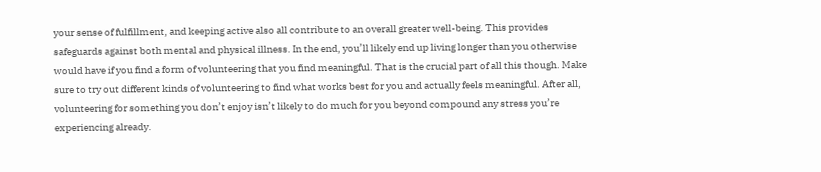your sense of fulfillment, and keeping active also all contribute to an overall greater well-being. This provides safeguards against both mental and physical illness. In the end, you’ll likely end up living longer than you otherwise would have if you find a form of volunteering that you find meaningful. That is the crucial part of all this though. Make sure to try out different kinds of volunteering to find what works best for you and actually feels meaningful. After all, volunteering for something you don’t enjoy isn’t likely to do much for you beyond compound any stress you’re experiencing already.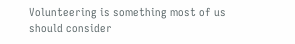Volunteering is something most of us should consider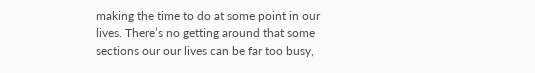making the time to do at some point in our lives. There’s no getting around that some sections our our lives can be far too busy,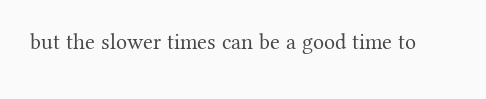but the slower times can be a good time to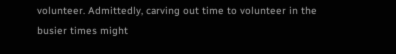volunteer. Admittedly, carving out time to volunteer in the busier times might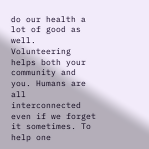do our health a lot of good as well. Volunteering helps both your community and you. Humans are all interconnected even if we forget it sometimes. To help one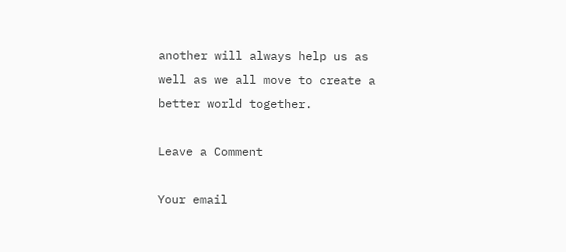another will always help us as well as we all move to create a better world together.

Leave a Comment

Your email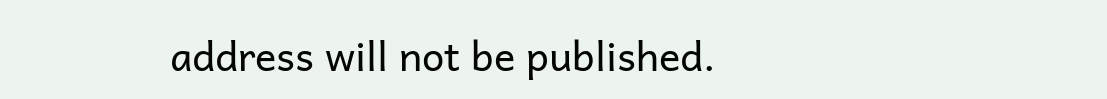address will not be published.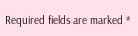Required fields are marked *